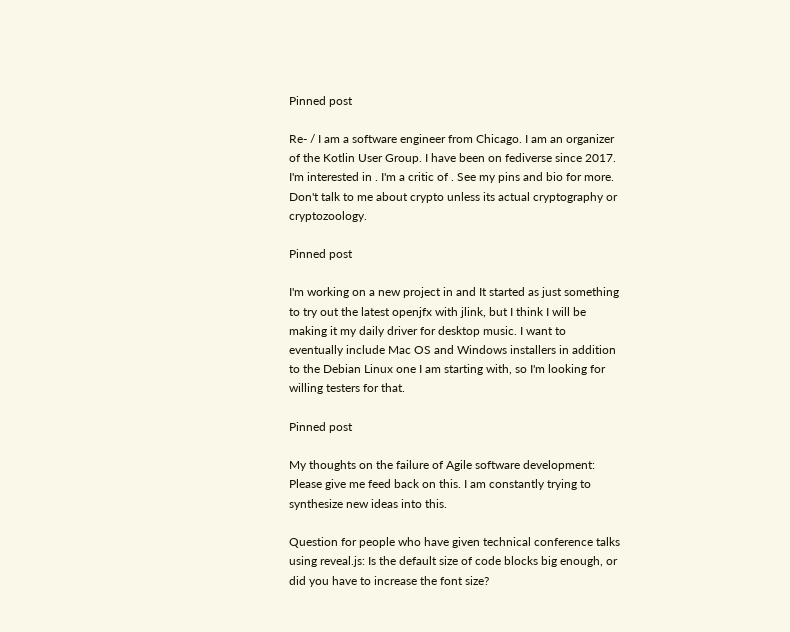Pinned post

Re- / I am a software engineer from Chicago. I am an organizer of the Kotlin User Group. I have been on fediverse since 2017. I'm interested in . I'm a critic of . See my pins and bio for more. Don't talk to me about crypto unless its actual cryptography or cryptozoology.

Pinned post

I'm working on a new project in and It started as just something to try out the latest openjfx with jlink, but I think I will be making it my daily driver for desktop music. I want to eventually include Mac OS and Windows installers in addition to the Debian Linux one I am starting with, so I'm looking for willing testers for that.

Pinned post

My thoughts on the failure of Agile software development:
Please give me feed back on this. I am constantly trying to synthesize new ideas into this.

Question for people who have given technical conference talks using reveal.js: Is the default size of code blocks big enough, or did you have to increase the font size?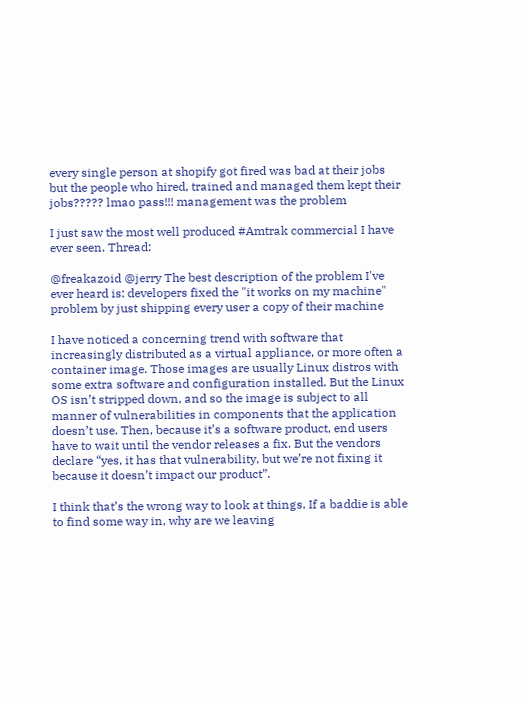every single person at shopify got fired was bad at their jobs but the people who hired, trained and managed them kept their jobs????? lmao pass!!! management was the problem

I just saw the most well produced #Amtrak commercial I have ever seen. Thread:

@freakazoid @jerry The best description of the problem I've ever heard is: developers fixed the "it works on my machine" problem by just shipping every user a copy of their machine

I have noticed a concerning trend with software that increasingly distributed as a virtual appliance, or more often a container image. Those images are usually Linux distros with some extra software and configuration installed. But the Linux OS isn’t stripped down, and so the image is subject to all manner of vulnerabilities in components that the application doesn’t use. Then, because it’s a software product, end users have to wait until the vendor releases a fix. But the vendors declare “yes, it has that vulnerability, but we’re not fixing it because it doesn’t impact our product”.

I think that’s the wrong way to look at things. If a baddie is able to find some way in, why are we leaving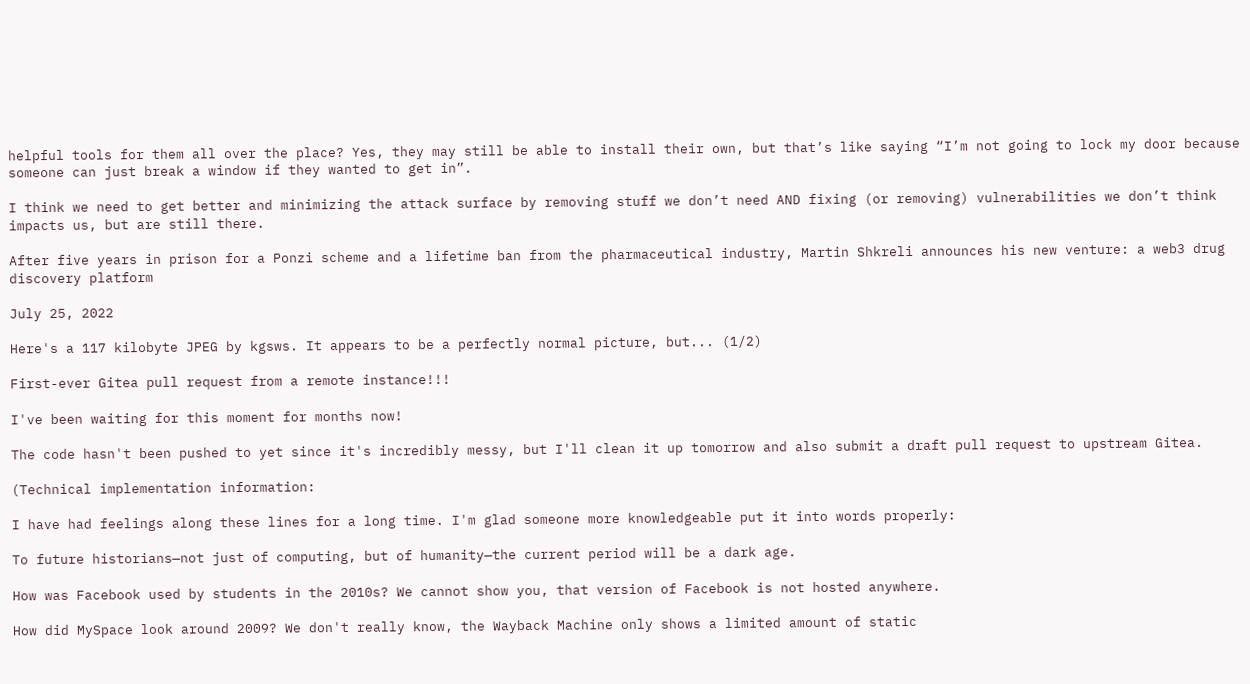helpful tools for them all over the place? Yes, they may still be able to install their own, but that’s like saying “I’m not going to lock my door because someone can just break a window if they wanted to get in”.

I think we need to get better and minimizing the attack surface by removing stuff we don’t need AND fixing (or removing) vulnerabilities we don’t think impacts us, but are still there.

After five years in prison for a Ponzi scheme and a lifetime ban from the pharmaceutical industry, Martin Shkreli announces his new venture: a web3 drug discovery platform

July 25, 2022

Here's a 117 kilobyte JPEG by kgsws. It appears to be a perfectly normal picture, but... (1/2)

First-ever Gitea pull request from a remote instance!!!

I've been waiting for this moment for months now!

The code hasn't been pushed to yet since it's incredibly messy, but I'll clean it up tomorrow and also submit a draft pull request to upstream Gitea.

(Technical implementation information:

I have had feelings along these lines for a long time. I'm glad someone more knowledgeable put it into words properly:

To future historians—not just of computing, but of humanity—the current period will be a dark age.

How was Facebook used by students in the 2010s? We cannot show you, that version of Facebook is not hosted anywhere.

How did MySpace look around 2009? We don't really know, the Wayback Machine only shows a limited amount of static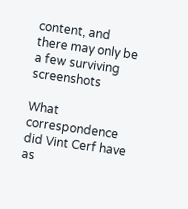content, and there may only be a few surviving screenshots

What correspondence did Vint Cerf have as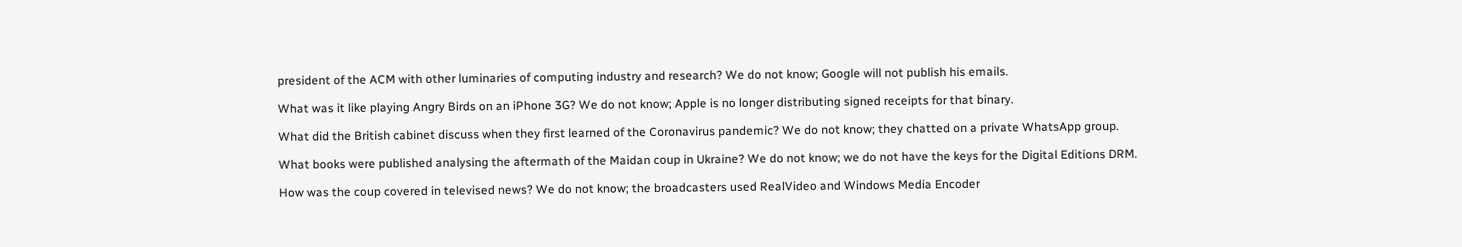president of the ACM with other luminaries of computing industry and research? We do not know; Google will not publish his emails.

What was it like playing Angry Birds on an iPhone 3G? We do not know; Apple is no longer distributing signed receipts for that binary.

What did the British cabinet discuss when they first learned of the Coronavirus pandemic? We do not know; they chatted on a private WhatsApp group.

What books were published analysing the aftermath of the Maidan coup in Ukraine? We do not know; we do not have the keys for the Digital Editions DRM.

How was the coup covered in televised news? We do not know; the broadcasters used RealVideo and Windows Media Encoder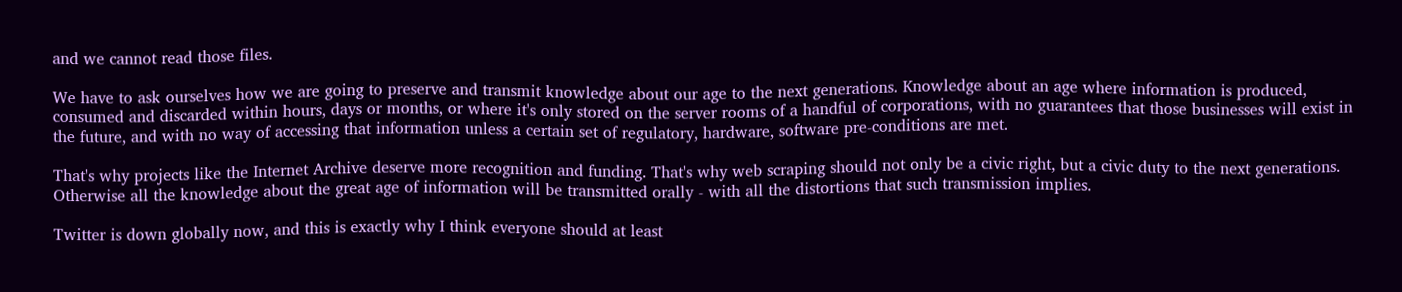and we cannot read those files.

We have to ask ourselves how we are going to preserve and transmit knowledge about our age to the next generations. Knowledge about an age where information is produced, consumed and discarded within hours, days or months, or where it's only stored on the server rooms of a handful of corporations, with no guarantees that those businesses will exist in the future, and with no way of accessing that information unless a certain set of regulatory, hardware, software pre-conditions are met.

That's why projects like the Internet Archive deserve more recognition and funding. That's why web scraping should not only be a civic right, but a civic duty to the next generations. Otherwise all the knowledge about the great age of information will be transmitted orally - with all the distortions that such transmission implies.

Twitter is down globally now, and this is exactly why I think everyone should at least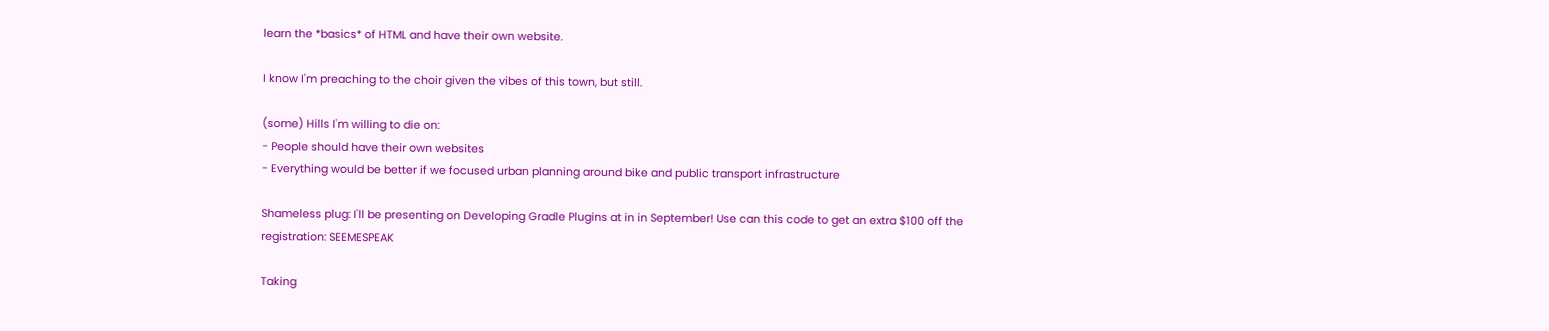learn the *basics* of HTML and have their own website.

I know I'm preaching to the choir given the vibes of this town, but still.

(some) Hills I'm willing to die on:
- People should have their own websites
- Everything would be better if we focused urban planning around bike and public transport infrastructure

Shameless plug: I'll be presenting on Developing Gradle Plugins at in in September! Use can this code to get an extra $100 off the registration: SEEMESPEAK

Taking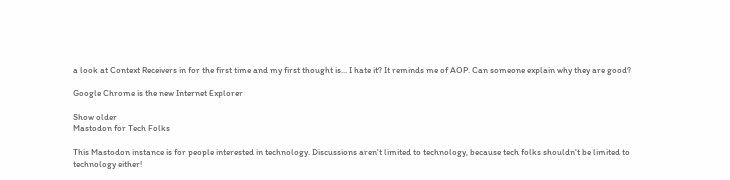a look at Context Receivers in for the first time and my first thought is... I hate it? It reminds me of AOP. Can someone explain why they are good?

Google Chrome is the new Internet Explorer

Show older
Mastodon for Tech Folks

This Mastodon instance is for people interested in technology. Discussions aren't limited to technology, because tech folks shouldn't be limited to technology either!